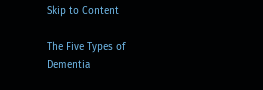Skip to Content

The Five Types of Dementia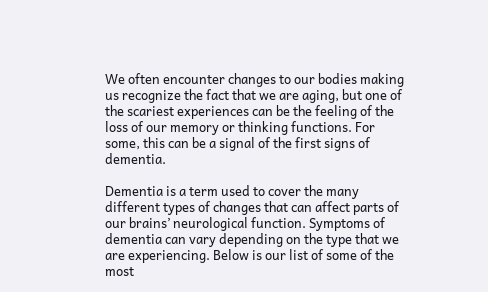We often encounter changes to our bodies making us recognize the fact that we are aging, but one of the scariest experiences can be the feeling of the loss of our memory or thinking functions. For some, this can be a signal of the first signs of dementia.

Dementia is a term used to cover the many different types of changes that can affect parts of our brains’ neurological function. Symptoms of dementia can vary depending on the type that we are experiencing. Below is our list of some of the most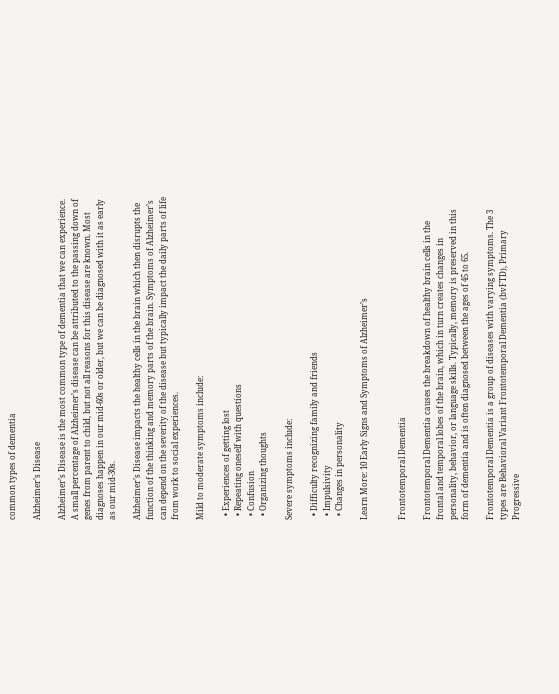common types of dementia

Alzheimer’s Disease

Alzheimer’s Disease is the most common type of dementia that we can experience. A small percentage of Alzheimer’s disease can be attributed to the passing down of genes from parent to child, but not all reasons for this disease are known. Most diagnoses happen in our mid-60s or older, but we can be diagnosed with it as early as our mid-30s.

Alzheimer’s Disease impacts the healthy cells in the brain which then disrupts the function of the thinking and memory parts of the brain. Symptoms of Alzheimer’s can depend on the severity of the disease but typically impact the daily parts of life from work to social experiences.

Mild to moderate symptoms include:

  • Experiences of getting lost
  • Repeating oneself with questions
  • Confusion
  • Organizing thoughts

Severe symptoms include:

  • Difficulty recognizing family and friends
  • Impulsivity
  • Changes in personality

Learn More: 10 Early Signs and Symptoms of Alzheimer’s


Frontotemporal Dementia

Frontotemporal Dementia causes the breakdown of healthy brain cells in the frontal and temporal lobes of the brain, which in turn creates changes in personality, behavior, or language skills. Typically, memory is preserved in this form of dementia and is often diagnosed between the ages of 45 to 65.

Frontotemporal Dementia is a group of diseases with varying symptoms. The 3 types are Behavioral Variant Frontotemporal Dementia (bvFTD), Primary Progressive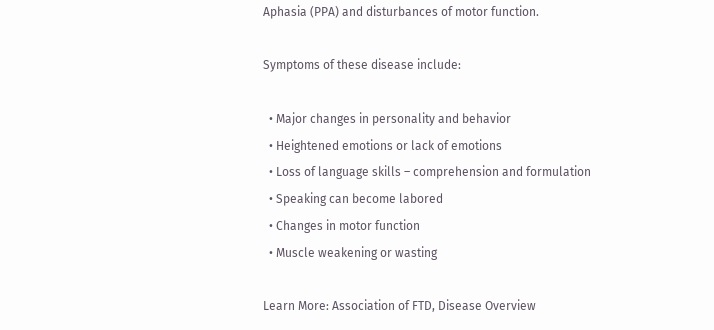Aphasia (PPA) and disturbances of motor function.

Symptoms of these disease include:

  • Major changes in personality and behavior
  • Heightened emotions or lack of emotions
  • Loss of language skills – comprehension and formulation
  • Speaking can become labored
  • Changes in motor function
  • Muscle weakening or wasting

Learn More: Association of FTD, Disease Overview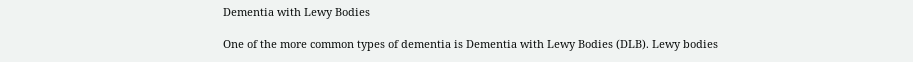Dementia with Lewy Bodies

One of the more common types of dementia is Dementia with Lewy Bodies (DLB). Lewy bodies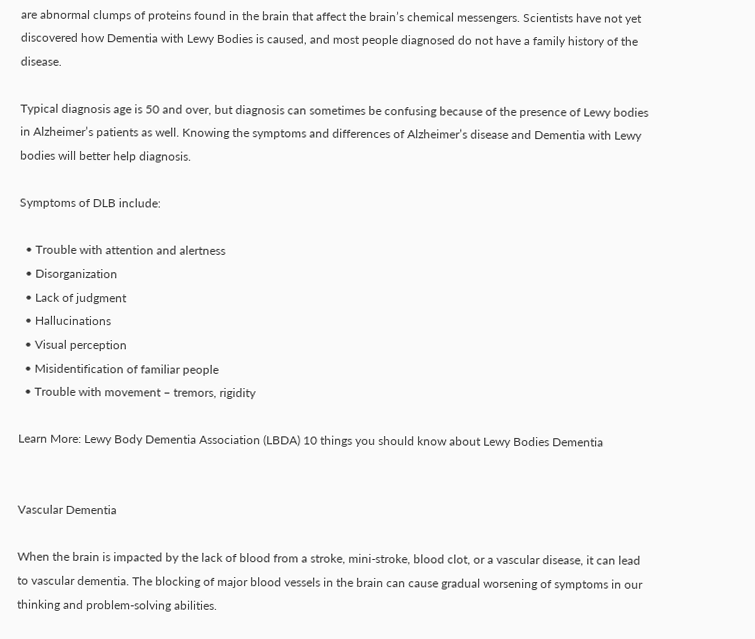are abnormal clumps of proteins found in the brain that affect the brain’s chemical messengers. Scientists have not yet discovered how Dementia with Lewy Bodies is caused, and most people diagnosed do not have a family history of the disease.

Typical diagnosis age is 50 and over, but diagnosis can sometimes be confusing because of the presence of Lewy bodies in Alzheimer’s patients as well. Knowing the symptoms and differences of Alzheimer’s disease and Dementia with Lewy bodies will better help diagnosis.

Symptoms of DLB include:

  • Trouble with attention and alertness
  • Disorganization
  • Lack of judgment
  • Hallucinations
  • Visual perception
  • Misidentification of familiar people
  • Trouble with movement – tremors, rigidity

Learn More: Lewy Body Dementia Association (LBDA) 10 things you should know about Lewy Bodies Dementia


Vascular Dementia

When the brain is impacted by the lack of blood from a stroke, mini-stroke, blood clot, or a vascular disease, it can lead to vascular dementia. The blocking of major blood vessels in the brain can cause gradual worsening of symptoms in our thinking and problem-solving abilities.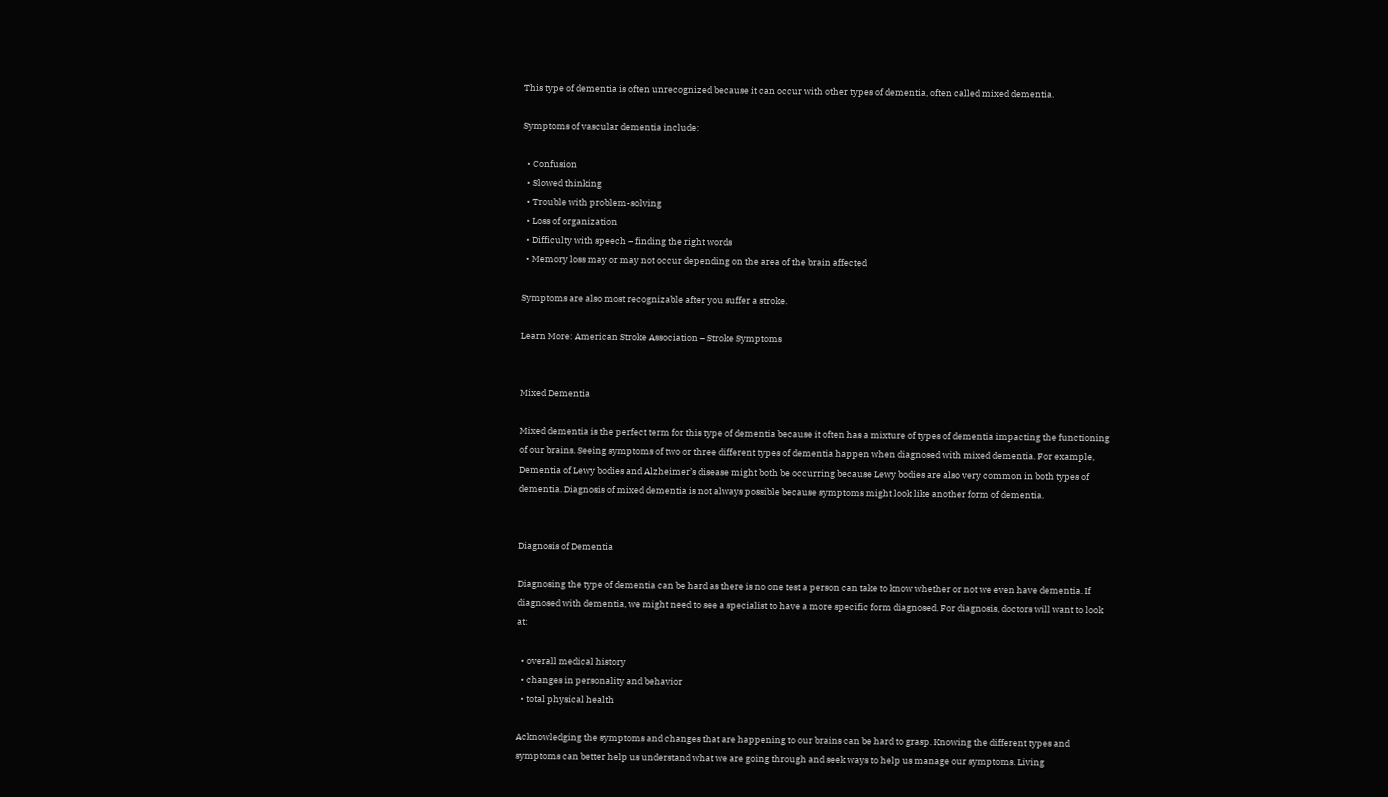This type of dementia is often unrecognized because it can occur with other types of dementia, often called mixed dementia.

Symptoms of vascular dementia include:

  • Confusion
  • Slowed thinking
  • Trouble with problem-solving
  • Loss of organization
  • Difficulty with speech – finding the right words
  • Memory loss may or may not occur depending on the area of the brain affected

Symptoms are also most recognizable after you suffer a stroke.

Learn More: American Stroke Association – Stroke Symptoms


Mixed Dementia

Mixed dementia is the perfect term for this type of dementia because it often has a mixture of types of dementia impacting the functioning of our brains. Seeing symptoms of two or three different types of dementia happen when diagnosed with mixed dementia. For example, Dementia of Lewy bodies and Alzheimer’s disease might both be occurring because Lewy bodies are also very common in both types of dementia. Diagnosis of mixed dementia is not always possible because symptoms might look like another form of dementia.


Diagnosis of Dementia

Diagnosing the type of dementia can be hard as there is no one test a person can take to know whether or not we even have dementia. If diagnosed with dementia, we might need to see a specialist to have a more specific form diagnosed. For diagnosis, doctors will want to look at:

  • overall medical history
  • changes in personality and behavior
  • total physical health

Acknowledging the symptoms and changes that are happening to our brains can be hard to grasp. Knowing the different types and symptoms can better help us understand what we are going through and seek ways to help us manage our symptoms. Living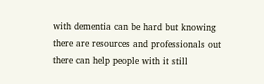with dementia can be hard but knowing there are resources and professionals out there can help people with it still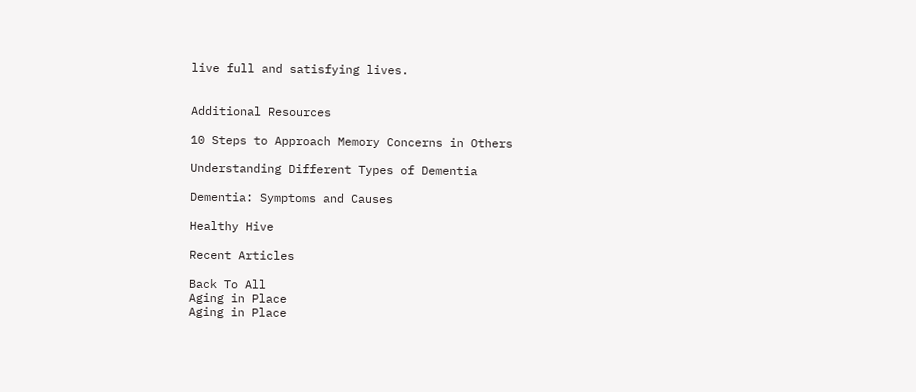live full and satisfying lives.


Additional Resources

10 Steps to Approach Memory Concerns in Others

Understanding Different Types of Dementia

Dementia: Symptoms and Causes

Healthy Hive

Recent Articles

Back To All
Aging in Place
Aging in Place